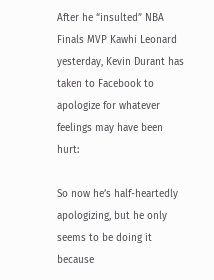After he “insulted” NBA Finals MVP Kawhi Leonard yesterday, Kevin Durant has taken to Facebook to apologize for whatever feelings may have been hurt:

So now he’s half-heartedly apologizing, but he only seems to be doing it because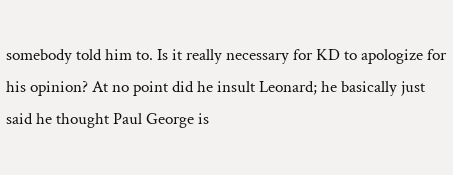somebody told him to. Is it really necessary for KD to apologize for his opinion? At no point did he insult Leonard; he basically just said he thought Paul George is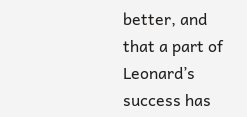better, and that a part of Leonard’s success has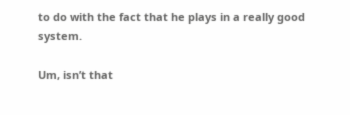to do with the fact that he plays in a really good system.

Um, isn’t that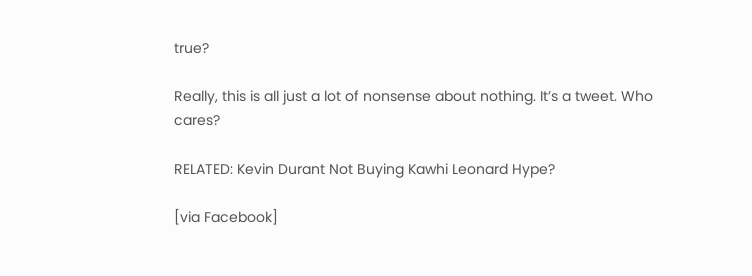true?

Really, this is all just a lot of nonsense about nothing. It’s a tweet. Who cares?

RELATED: Kevin Durant Not Buying Kawhi Leonard Hype?

[via Facebook]